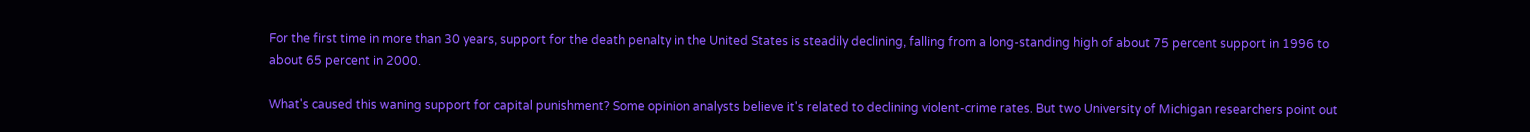For the first time in more than 30 years, support for the death penalty in the United States is steadily declining, falling from a long-standing high of about 75 percent support in 1996 to about 65 percent in 2000.

What's caused this waning support for capital punishment? Some opinion analysts believe it's related to declining violent-crime rates. But two University of Michigan researchers point out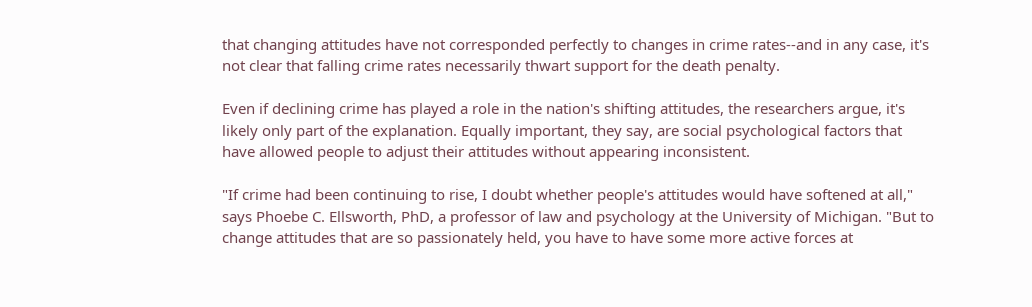that changing attitudes have not corresponded perfectly to changes in crime rates--and in any case, it's not clear that falling crime rates necessarily thwart support for the death penalty.

Even if declining crime has played a role in the nation's shifting attitudes, the researchers argue, it's likely only part of the explanation. Equally important, they say, are social psychological factors that have allowed people to adjust their attitudes without appearing inconsistent.

"If crime had been continuing to rise, I doubt whether people's attitudes would have softened at all," says Phoebe C. Ellsworth, PhD, a professor of law and psychology at the University of Michigan. "But to change attitudes that are so passionately held, you have to have some more active forces at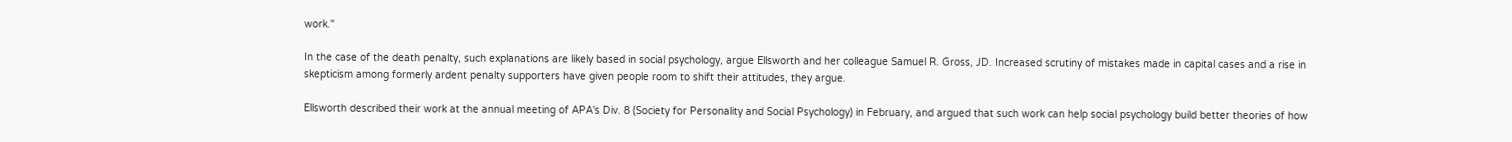work."

In the case of the death penalty, such explanations are likely based in social psychology, argue Ellsworth and her colleague Samuel R. Gross, JD. Increased scrutiny of mistakes made in capital cases and a rise in skepticism among formerly ardent penalty supporters have given people room to shift their attitudes, they argue.

Ellsworth described their work at the annual meeting of APA's Div. 8 (Society for Personality and Social Psychology) in February, and argued that such work can help social psychology build better theories of how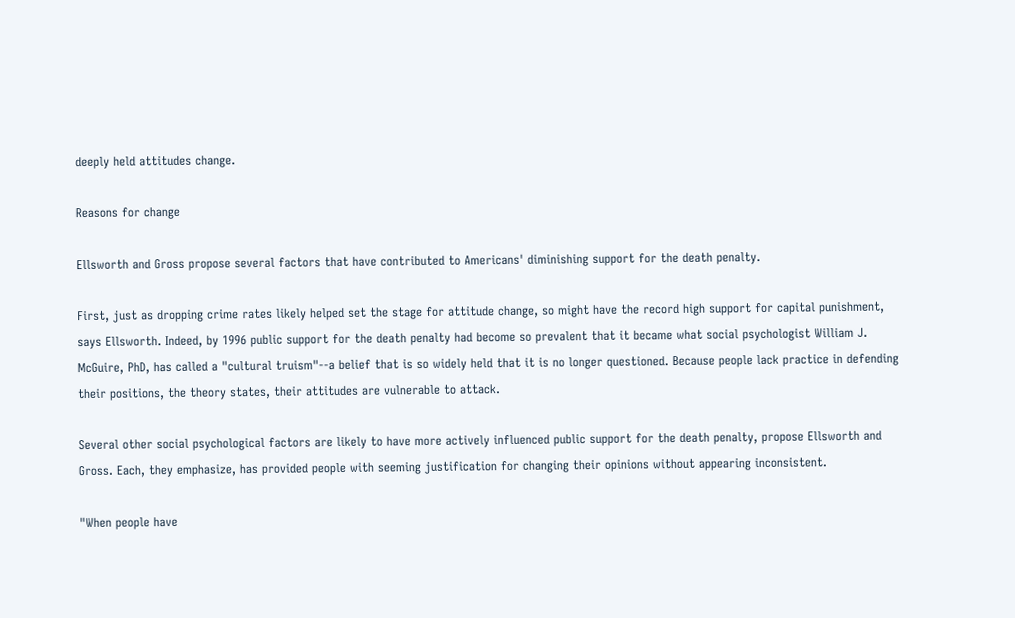deeply held attitudes change.

Reasons for change

Ellsworth and Gross propose several factors that have contributed to Americans' diminishing support for the death penalty.

First, just as dropping crime rates likely helped set the stage for attitude change, so might have the record high support for capital punishment, says Ellsworth. Indeed, by 1996 public support for the death penalty had become so prevalent that it became what social psychologist William J. McGuire, PhD, has called a "cultural truism"--a belief that is so widely held that it is no longer questioned. Because people lack practice in defending their positions, the theory states, their attitudes are vulnerable to attack.

Several other social psychological factors are likely to have more actively influenced public support for the death penalty, propose Ellsworth and Gross. Each, they emphasize, has provided people with seeming justification for changing their opinions without appearing inconsistent.

"When people have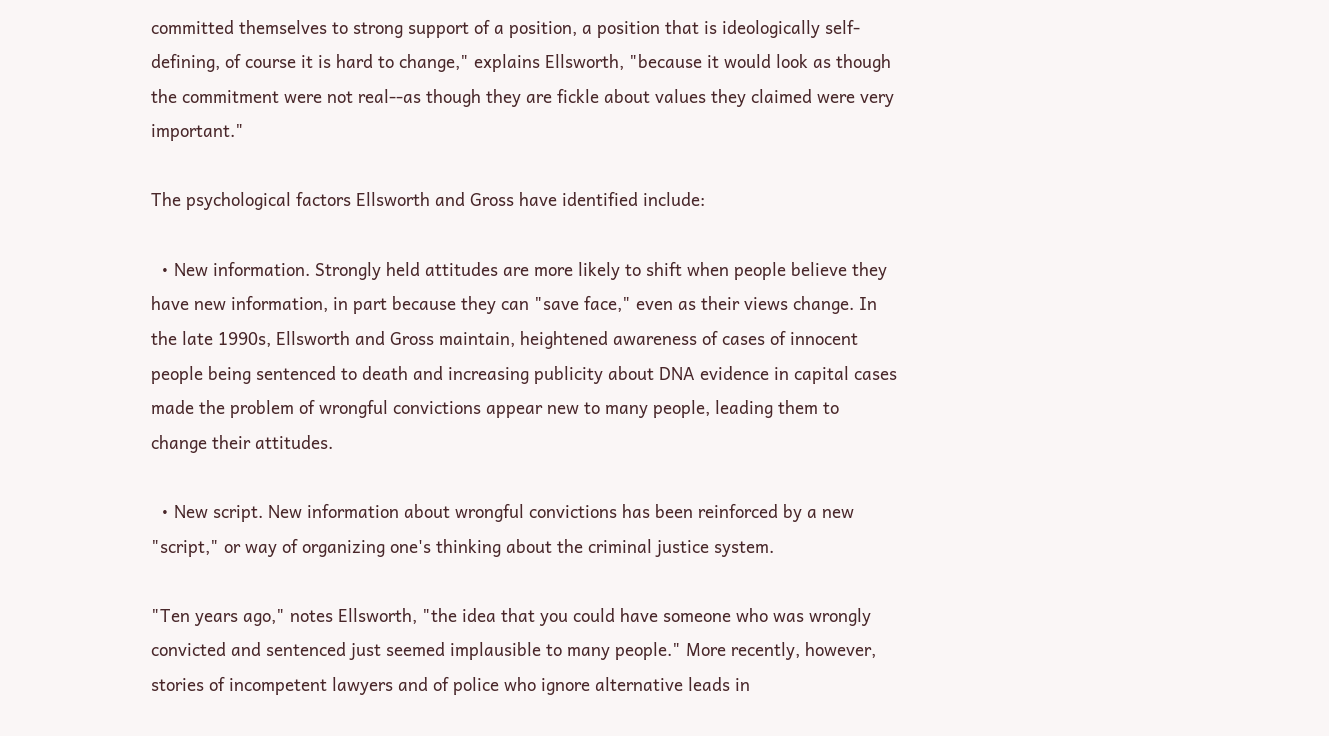committed themselves to strong support of a position, a position that is ideologically self-defining, of course it is hard to change," explains Ellsworth, "because it would look as though the commitment were not real--as though they are fickle about values they claimed were very important."

The psychological factors Ellsworth and Gross have identified include:

  • New information. Strongly held attitudes are more likely to shift when people believe they have new information, in part because they can "save face," even as their views change. In the late 1990s, Ellsworth and Gross maintain, heightened awareness of cases of innocent people being sentenced to death and increasing publicity about DNA evidence in capital cases made the problem of wrongful convictions appear new to many people, leading them to change their attitudes.

  • New script. New information about wrongful convictions has been reinforced by a new "script," or way of organizing one's thinking about the criminal justice system.

"Ten years ago," notes Ellsworth, "the idea that you could have someone who was wrongly convicted and sentenced just seemed implausible to many people." More recently, however, stories of incompetent lawyers and of police who ignore alternative leads in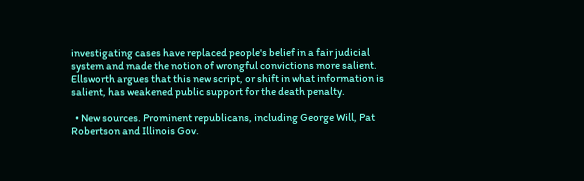investigating cases have replaced people's belief in a fair judicial system and made the notion of wrongful convictions more salient. Ellsworth argues that this new script, or shift in what information is salient, has weakened public support for the death penalty.

  • New sources. Prominent republicans, including George Will, Pat Robertson and Illinois Gov.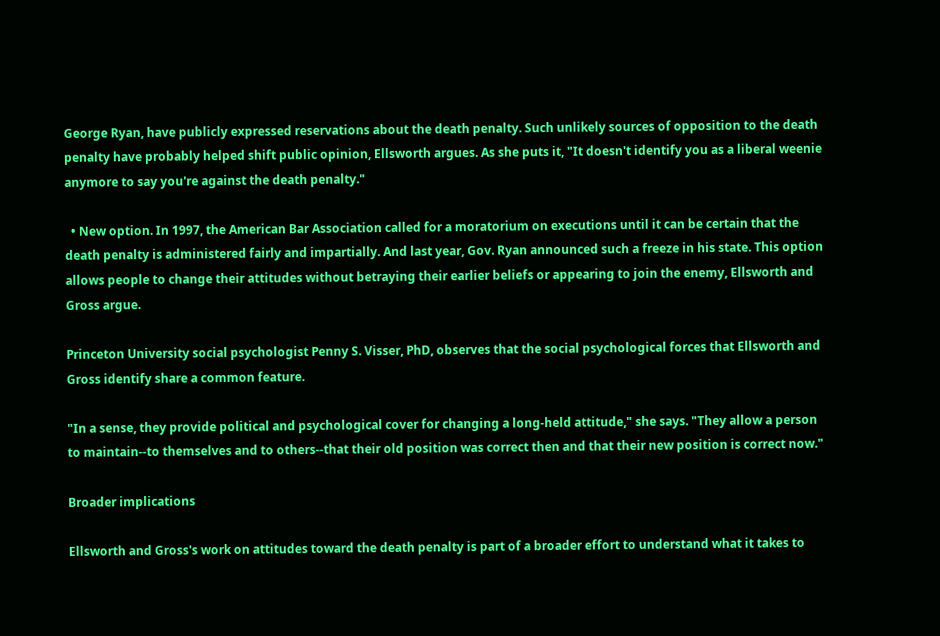George Ryan, have publicly expressed reservations about the death penalty. Such unlikely sources of opposition to the death penalty have probably helped shift public opinion, Ellsworth argues. As she puts it, "It doesn't identify you as a liberal weenie anymore to say you're against the death penalty."

  • New option. In 1997, the American Bar Association called for a moratorium on executions until it can be certain that the death penalty is administered fairly and impartially. And last year, Gov. Ryan announced such a freeze in his state. This option allows people to change their attitudes without betraying their earlier beliefs or appearing to join the enemy, Ellsworth and Gross argue.

Princeton University social psychologist Penny S. Visser, PhD, observes that the social psychological forces that Ellsworth and Gross identify share a common feature.

"In a sense, they provide political and psychological cover for changing a long-held attitude," she says. "They allow a person to maintain--to themselves and to others--that their old position was correct then and that their new position is correct now."

Broader implications

Ellsworth and Gross's work on attitudes toward the death penalty is part of a broader effort to understand what it takes to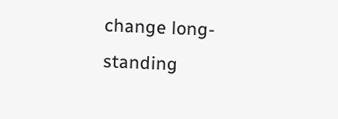change long-standing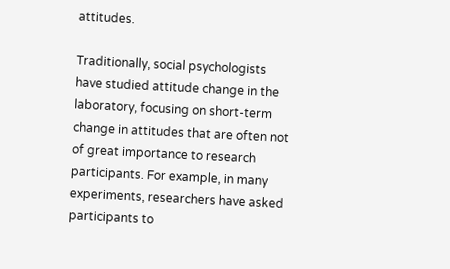attitudes.

Traditionally, social psychologists have studied attitude change in the laboratory, focusing on short-term change in attitudes that are often not of great importance to research participants. For example, in many experiments, researchers have asked participants to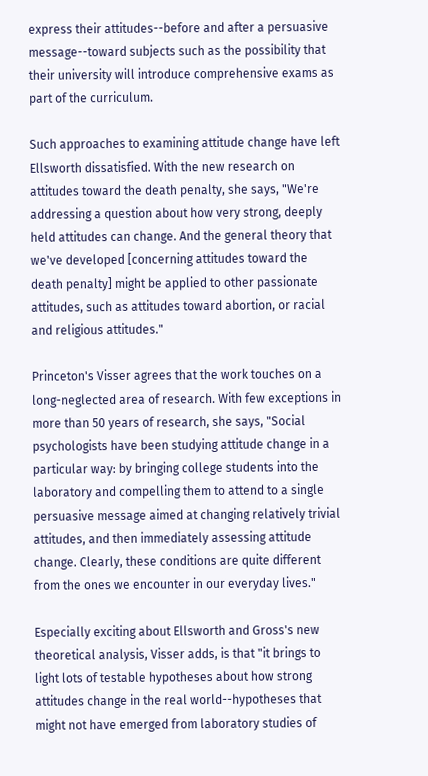express their attitudes--before and after a persuasive message--toward subjects such as the possibility that their university will introduce comprehensive exams as part of the curriculum.

Such approaches to examining attitude change have left Ellsworth dissatisfied. With the new research on attitudes toward the death penalty, she says, "We're addressing a question about how very strong, deeply held attitudes can change. And the general theory that we've developed [concerning attitudes toward the death penalty] might be applied to other passionate attitudes, such as attitudes toward abortion, or racial and religious attitudes."

Princeton's Visser agrees that the work touches on a long-neglected area of research. With few exceptions in more than 50 years of research, she says, "Social psychologists have been studying attitude change in a particular way: by bringing college students into the laboratory and compelling them to attend to a single persuasive message aimed at changing relatively trivial attitudes, and then immediately assessing attitude change. Clearly, these conditions are quite different from the ones we encounter in our everyday lives."

Especially exciting about Ellsworth and Gross's new theoretical analysis, Visser adds, is that "it brings to light lots of testable hypotheses about how strong attitudes change in the real world--hypotheses that might not have emerged from laboratory studies of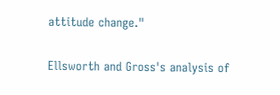attitude change."

Ellsworth and Gross's analysis of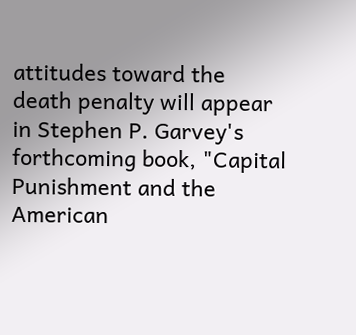attitudes toward the death penalty will appear in Stephen P. Garvey's forthcoming book, "Capital Punishment and the American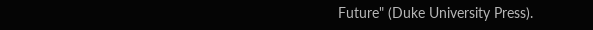Future" (Duke University Press).